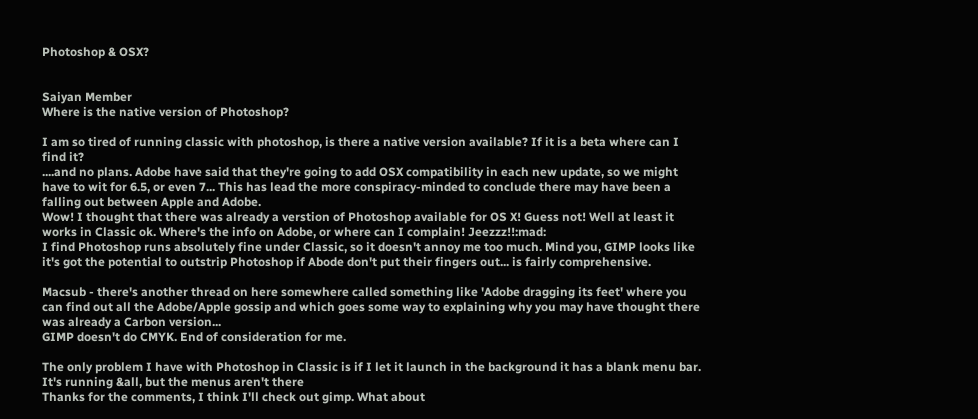Photoshop & OSX?


Saiyan Member
Where is the native version of Photoshop?

I am so tired of running classic with photoshop, is there a native version available? If it is a beta where can I find it?
....and no plans. Adobe have said that they're going to add OSX compatibility in each new update, so we might have to wit for 6.5, or even 7... This has lead the more conspiracy-minded to conclude there may have been a falling out between Apple and Adobe.
Wow! I thought that there was already a verstion of Photoshop available for OS X! Guess not! Well at least it works in Classic ok. Where's the info on Adobe, or where can I complain! Jeezzz!!:mad:
I find Photoshop runs absolutely fine under Classic, so it doesn't annoy me too much. Mind you, GIMP looks like it's got the potential to outstrip Photoshop if Abode don't put their fingers out... is fairly comprehensive.

Macsub - there's another thread on here somewhere called something like 'Adobe dragging its feet' where you can find out all the Adobe/Apple gossip and which goes some way to explaining why you may have thought there was already a Carbon version...
GIMP doesn't do CMYK. End of consideration for me.

The only problem I have with Photoshop in Classic is if I let it launch in the background it has a blank menu bar. It's running &all, but the menus aren't there
Thanks for the comments, I think I'll check out gimp. What about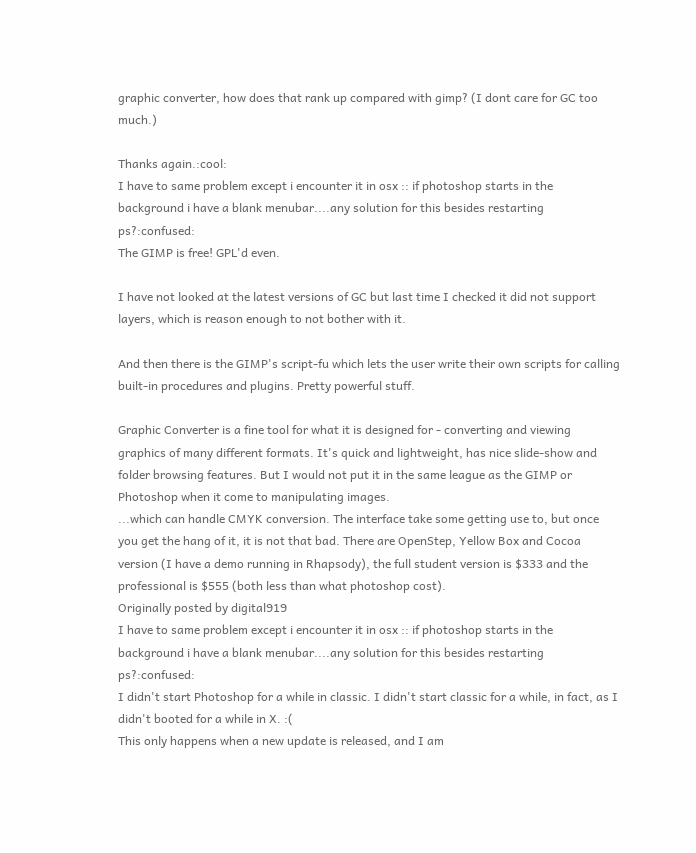graphic converter, how does that rank up compared with gimp? (I dont care for GC too much.)

Thanks again.:cool:
I have to same problem except i encounter it in osx :: if photoshop starts in the background i have a blank menubar....any solution for this besides restarting ps?:confused:
The GIMP is free! GPL'd even.

I have not looked at the latest versions of GC but last time I checked it did not support layers, which is reason enough to not bother with it.

And then there is the GIMP's script-fu which lets the user write their own scripts for calling built-in procedures and plugins. Pretty powerful stuff.

Graphic Converter is a fine tool for what it is designed for - converting and viewing graphics of many different formats. It's quick and lightweight, has nice slide-show and folder browsing features. But I would not put it in the same league as the GIMP or Photoshop when it come to manipulating images.
...which can handle CMYK conversion. The interface take some getting use to, but once you get the hang of it, it is not that bad. There are OpenStep, Yellow Box and Cocoa version (I have a demo running in Rhapsody), the full student version is $333 and the professional is $555 (both less than what photoshop cost).
Originally posted by digital919
I have to same problem except i encounter it in osx :: if photoshop starts in the background i have a blank menubar....any solution for this besides restarting ps?:confused:
I didn't start Photoshop for a while in classic. I didn't start classic for a while, in fact, as I didn't booted for a while in X. :(
This only happens when a new update is released, and I am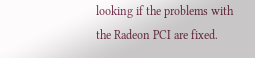looking if the problems with the Radeon PCI are fixed.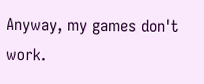Anyway, my games don't work.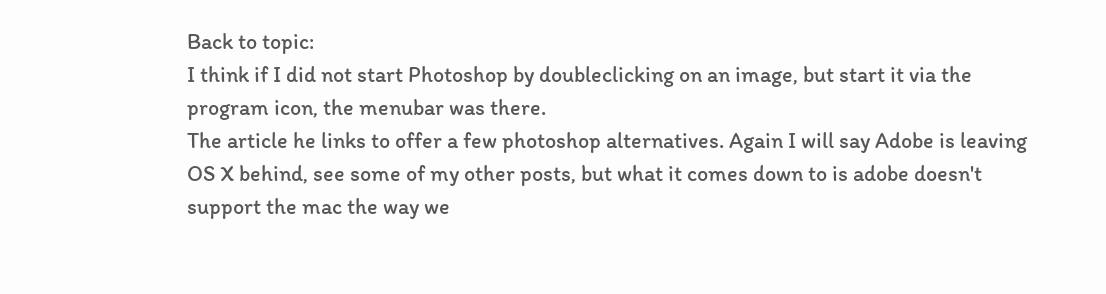Back to topic:
I think if I did not start Photoshop by doubleclicking on an image, but start it via the program icon, the menubar was there.
The article he links to offer a few photoshop alternatives. Again I will say Adobe is leaving OS X behind, see some of my other posts, but what it comes down to is adobe doesn't support the mac the way we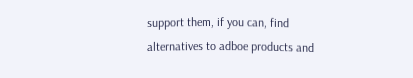support them, if you can, find alternatives to adboe products and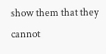show them that they cannot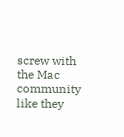screw with the Mac community like they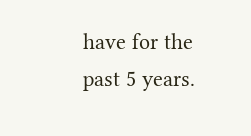have for the past 5 years.